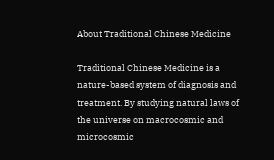About Traditional Chinese Medicine

Traditional Chinese Medicine is a nature-based system of diagnosis and treatment. By studying natural laws of the universe on macrocosmic and microcosmic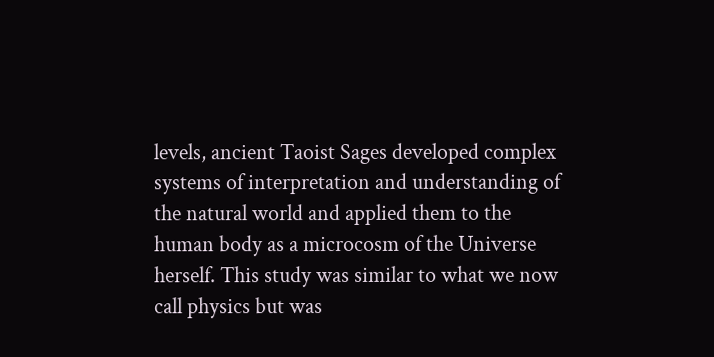levels, ancient Taoist Sages developed complex systems of interpretation and understanding of the natural world and applied them to the human body as a microcosm of the Universe herself. This study was similar to what we now call physics but was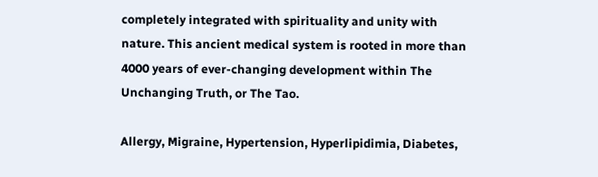completely integrated with spirituality and unity with nature. This ancient medical system is rooted in more than 4000 years of ever-changing development within The Unchanging Truth, or The Tao.

Allergy, Migraine, Hypertension, Hyperlipidimia, Diabetes,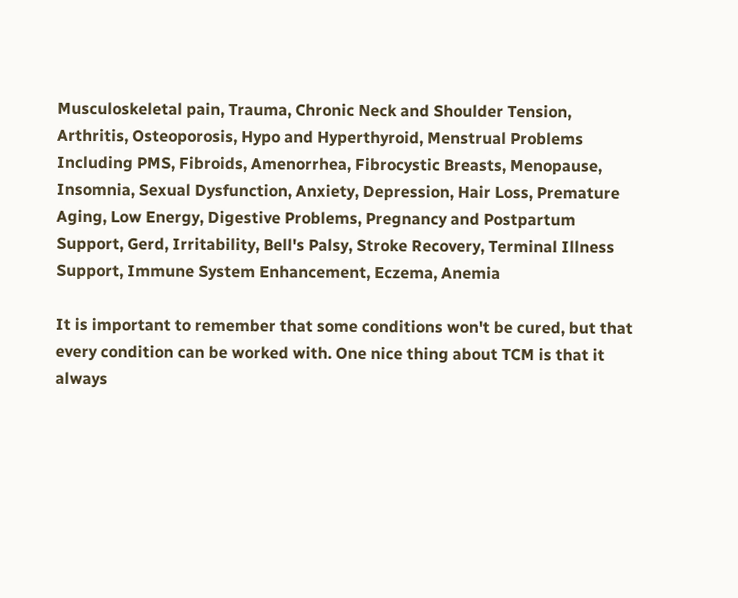Musculoskeletal pain, Trauma, Chronic Neck and Shoulder Tension, Arthritis, Osteoporosis, Hypo and Hyperthyroid, Menstrual Problems Including PMS, Fibroids, Amenorrhea, Fibrocystic Breasts, Menopause, Insomnia, Sexual Dysfunction, Anxiety, Depression, Hair Loss, Premature Aging, Low Energy, Digestive Problems, Pregnancy and Postpartum Support, Gerd, Irritability, Bell's Palsy, Stroke Recovery, Terminal Illness Support, Immune System Enhancement, Eczema, Anemia

It is important to remember that some conditions won't be cured, but that every condition can be worked with. One nice thing about TCM is that it always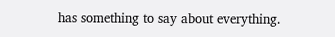has something to say about everything.